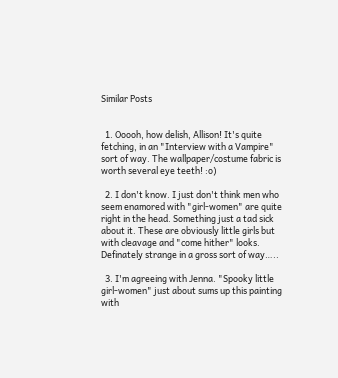Similar Posts


  1. Ooooh, how delish, Allison! It's quite fetching, in an "Interview with a Vampire" sort of way. The wallpaper/costume fabric is worth several eye teeth! :o)

  2. I don't know. I just don't think men who seem enamored with "girl-women" are quite right in the head. Something just a tad sick about it. These are obviously little girls but with cleavage and "come hither" looks. Definately strange in a gross sort of way…..

  3. I'm agreeing with Jenna. "Spooky little girl-women" just about sums up this painting with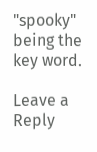"spooky" being the key word.

Leave a Reply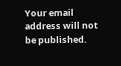Your email address will not be published.